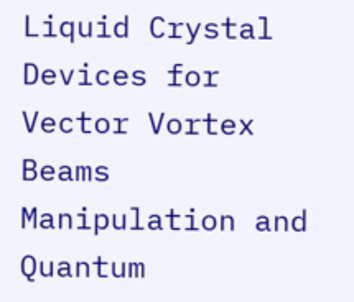Liquid Crystal Devices for Vector Vortex Beams Manipulation and Quantum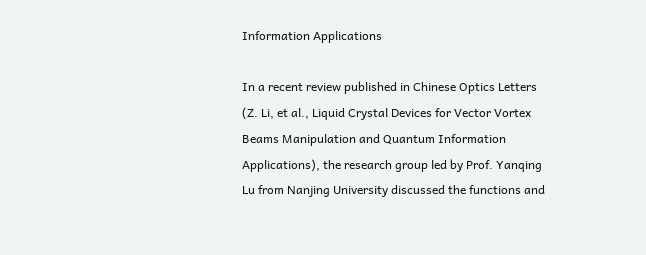Information Applications

In a recent review published in Chinese Optics Letters (Z. Li, et al., Liquid Crystal Devices for Vector Vortex Beams Manipulation and Quantum Information Applications), the research group led by Prof. Yanqing Lu from Nanjing University discussed the functions and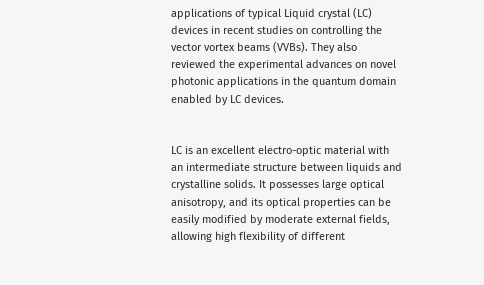applications of typical Liquid crystal (LC) devices in recent studies on controlling the vector vortex beams (VVBs). They also reviewed the experimental advances on novel photonic applications in the quantum domain enabled by LC devices.


LC is an excellent electro-optic material with an intermediate structure between liquids and crystalline solids. It possesses large optical anisotropy, and its optical properties can be easily modified by moderate external fields, allowing high flexibility of different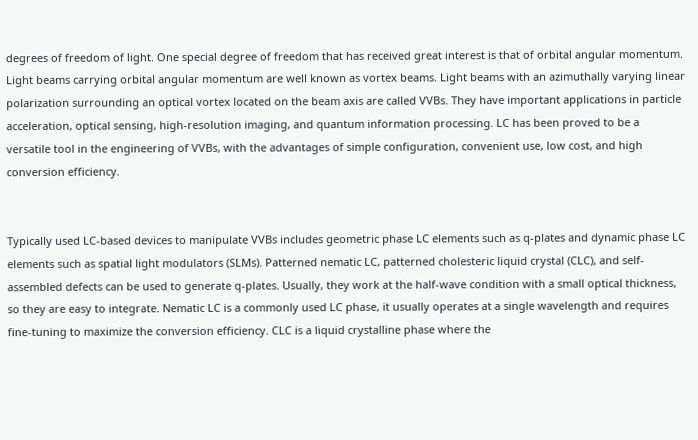degrees of freedom of light. One special degree of freedom that has received great interest is that of orbital angular momentum. Light beams carrying orbital angular momentum are well known as vortex beams. Light beams with an azimuthally varying linear polarization surrounding an optical vortex located on the beam axis are called VVBs. They have important applications in particle acceleration, optical sensing, high-resolution imaging, and quantum information processing. LC has been proved to be a versatile tool in the engineering of VVBs, with the advantages of simple configuration, convenient use, low cost, and high conversion efficiency.


Typically used LC-based devices to manipulate VVBs includes geometric phase LC elements such as q-plates and dynamic phase LC elements such as spatial light modulators (SLMs). Patterned nematic LC, patterned cholesteric liquid crystal (CLC), and self-assembled defects can be used to generate q-plates. Usually, they work at the half-wave condition with a small optical thickness, so they are easy to integrate. Nematic LC is a commonly used LC phase, it usually operates at a single wavelength and requires fine-tuning to maximize the conversion efficiency. CLC is a liquid crystalline phase where the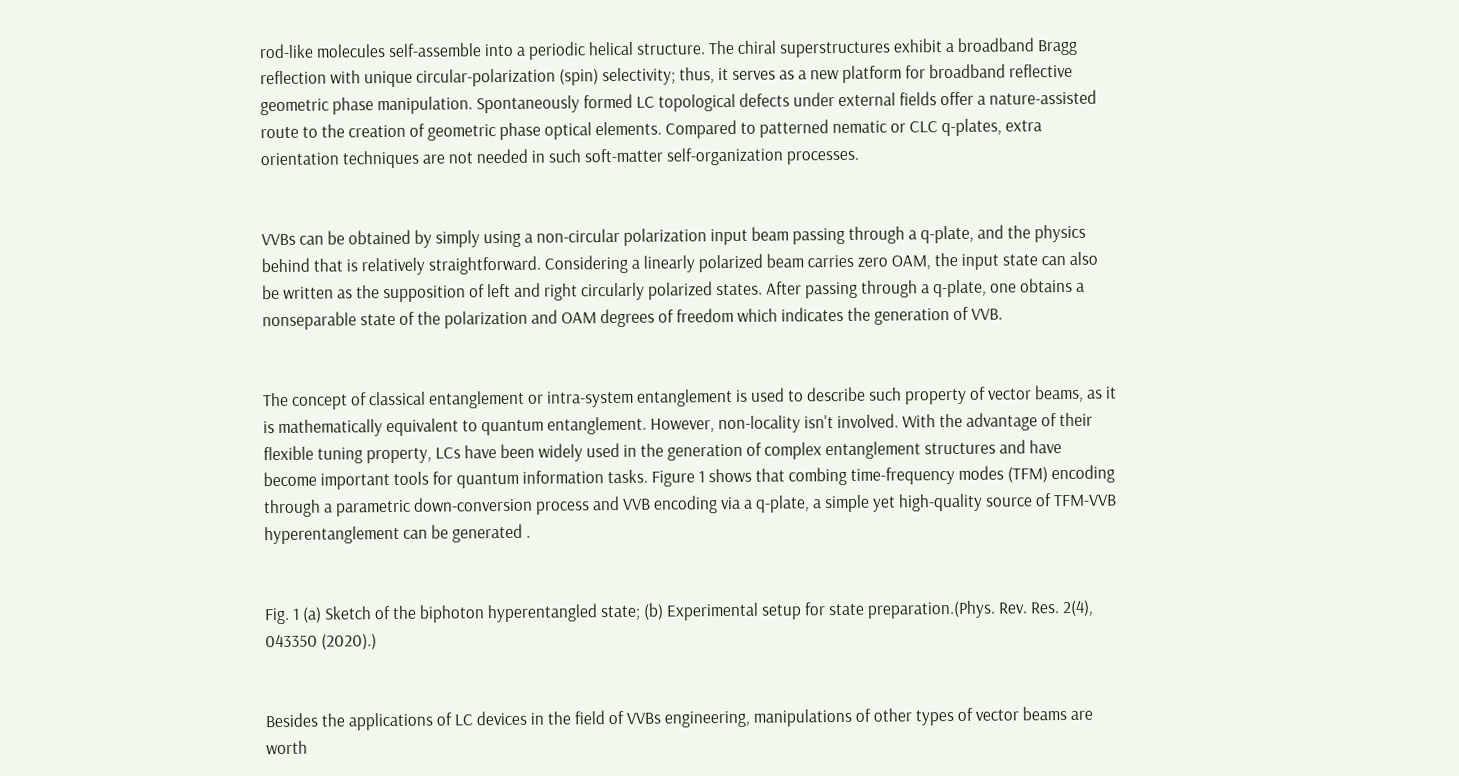rod-like molecules self-assemble into a periodic helical structure. The chiral superstructures exhibit a broadband Bragg reflection with unique circular-polarization (spin) selectivity; thus, it serves as a new platform for broadband reflective geometric phase manipulation. Spontaneously formed LC topological defects under external fields offer a nature-assisted route to the creation of geometric phase optical elements. Compared to patterned nematic or CLC q-plates, extra orientation techniques are not needed in such soft-matter self-organization processes.


VVBs can be obtained by simply using a non-circular polarization input beam passing through a q-plate, and the physics behind that is relatively straightforward. Considering a linearly polarized beam carries zero OAM, the input state can also be written as the supposition of left and right circularly polarized states. After passing through a q-plate, one obtains a nonseparable state of the polarization and OAM degrees of freedom which indicates the generation of VVB.


The concept of classical entanglement or intra-system entanglement is used to describe such property of vector beams, as it is mathematically equivalent to quantum entanglement. However, non-locality isn't involved. With the advantage of their flexible tuning property, LCs have been widely used in the generation of complex entanglement structures and have become important tools for quantum information tasks. Figure 1 shows that combing time-frequency modes (TFM) encoding through a parametric down-conversion process and VVB encoding via a q-plate, a simple yet high-quality source of TFM-VVB hyperentanglement can be generated .


Fig. 1 (a) Sketch of the biphoton hyperentangled state; (b) Experimental setup for state preparation.(Phys. Rev. Res. 2(4), 043350 (2020).)


Besides the applications of LC devices in the field of VVBs engineering, manipulations of other types of vector beams are worth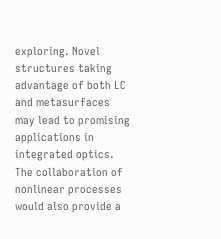exploring. Novel structures taking advantage of both LC and metasurfaces may lead to promising applications in integrated optics. The collaboration of nonlinear processes would also provide a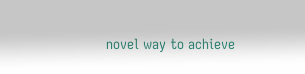novel way to achieve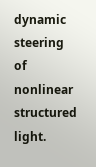dynamic steering of nonlinear structured light.